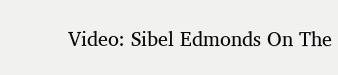Video: Sibel Edmonds On The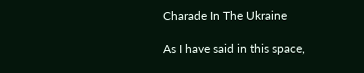Charade In The Ukraine

As I have said in this space,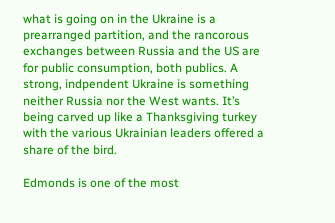what is going on in the Ukraine is a prearranged partition, and the rancorous exchanges between Russia and the US are for public consumption, both publics. A strong, indpendent Ukraine is something neither Russia nor the West wants. It’s being carved up like a Thanksgiving turkey with the various Ukrainian leaders offered a share of the bird.

Edmonds is one of the most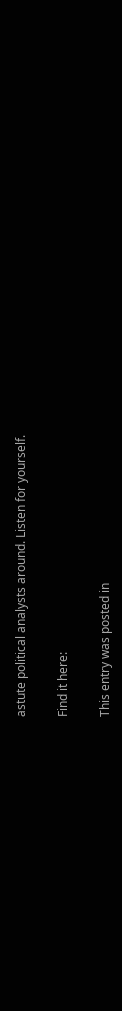astute political analysts around. Listen for yourself.

Find it here:

This entry was posted in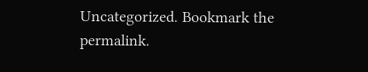Uncategorized. Bookmark the permalink.